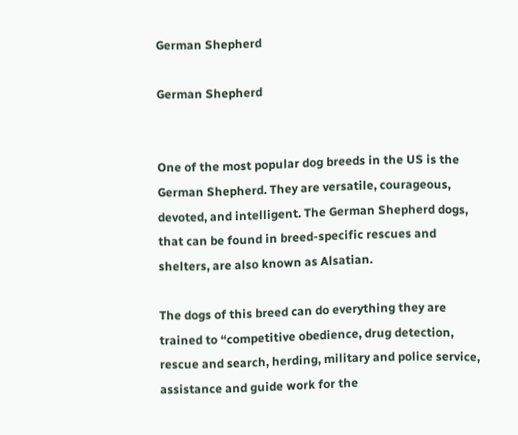German Shepherd

German Shepherd


One of the most popular dog breeds in the US is the German Shepherd. They are versatile, courageous, devoted, and intelligent. The German Shepherd dogs, that can be found in breed-specific rescues and shelters, are also known as Alsatian.

The dogs of this breed can do everything they are trained to “competitive obedience, drug detection, rescue and search, herding, military and police service, assistance and guide work for the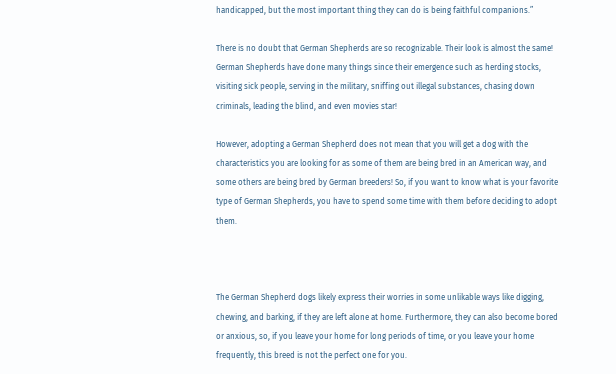handicapped, but the most important thing they can do is being faithful companions.”

There is no doubt that German Shepherds are so recognizable. Their look is almost the same! German Shepherds have done many things since their emergence such as herding stocks, visiting sick people, serving in the military, sniffing out illegal substances, chasing down criminals, leading the blind, and even movies star!

However, adopting a German Shepherd does not mean that you will get a dog with the characteristics you are looking for as some of them are being bred in an American way, and some others are being bred by German breeders! So, if you want to know what is your favorite type of German Shepherds, you have to spend some time with them before deciding to adopt them.



The German Shepherd dogs likely express their worries in some unlikable ways like digging, chewing, and barking, if they are left alone at home. Furthermore, they can also become bored or anxious, so, if you leave your home for long periods of time, or you leave your home frequently, this breed is not the perfect one for you.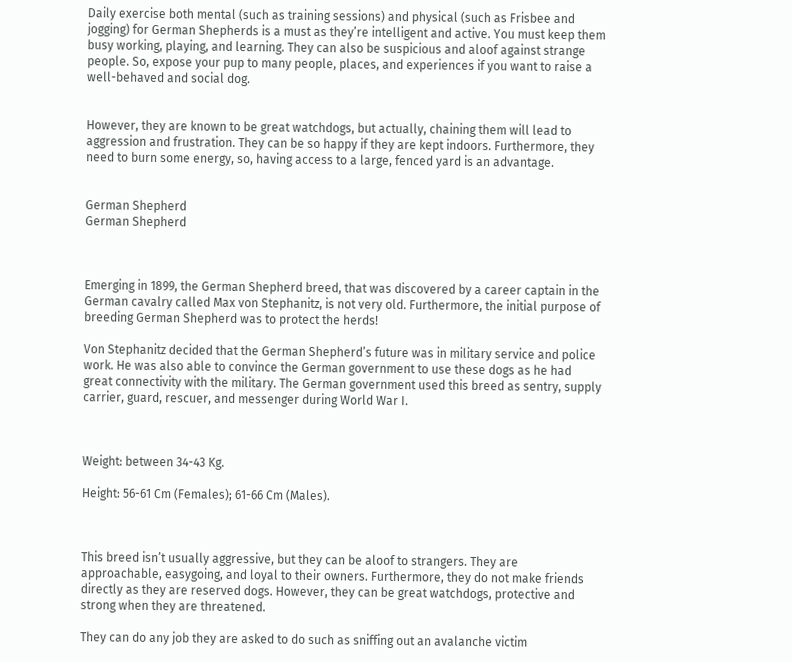Daily exercise both mental (such as training sessions) and physical (such as Frisbee and jogging) for German Shepherds is a must as they’re intelligent and active. You must keep them busy working, playing, and learning. They can also be suspicious and aloof against strange people. So, expose your pup to many people, places, and experiences if you want to raise a well-behaved and social dog.


However, they are known to be great watchdogs, but actually, chaining them will lead to aggression and frustration. They can be so happy if they are kept indoors. Furthermore, they need to burn some energy, so, having access to a large, fenced yard is an advantage.


German Shepherd
German Shepherd



Emerging in 1899, the German Shepherd breed, that was discovered by a career captain in the German cavalry called Max von Stephanitz, is not very old. Furthermore, the initial purpose of breeding German Shepherd was to protect the herds!

Von Stephanitz decided that the German Shepherd’s future was in military service and police work. He was also able to convince the German government to use these dogs as he had great connectivity with the military. The German government used this breed as sentry, supply carrier, guard, rescuer, and messenger during World War I.



Weight: between 34-43 Kg.

Height: 56-61 Cm (Females); 61-66 Cm (Males).



This breed isn’t usually aggressive, but they can be aloof to strangers. They are approachable, easygoing, and loyal to their owners. Furthermore, they do not make friends directly as they are reserved dogs. However, they can be great watchdogs, protective and strong when they are threatened.

They can do any job they are asked to do such as sniffing out an avalanche victim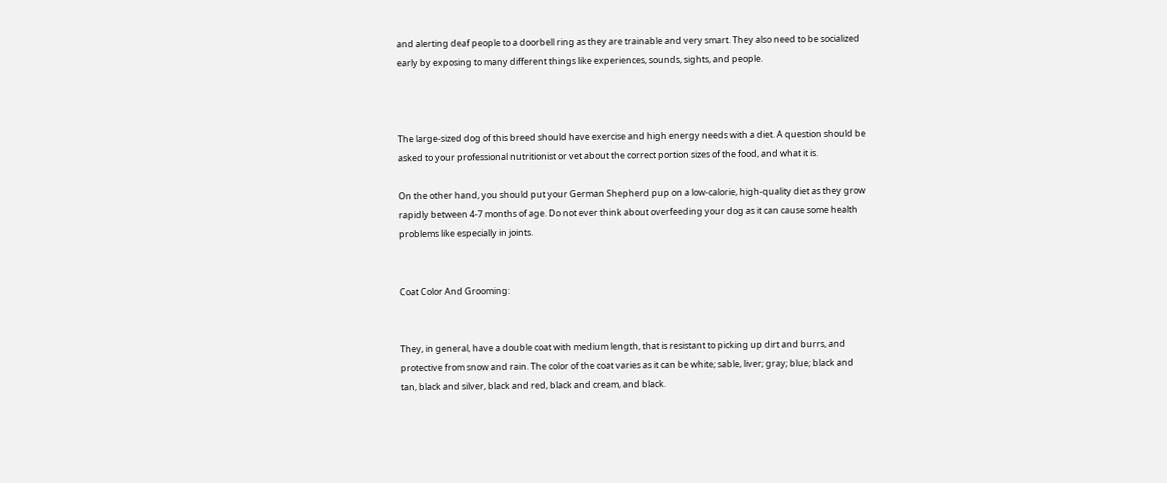and alerting deaf people to a doorbell ring as they are trainable and very smart. They also need to be socialized early by exposing to many different things like experiences, sounds, sights, and people.



The large-sized dog of this breed should have exercise and high energy needs with a diet. A question should be asked to your professional nutritionist or vet about the correct portion sizes of the food, and what it is.

On the other hand, you should put your German Shepherd pup on a low-calorie, high-quality diet as they grow rapidly between 4-7 months of age. Do not ever think about overfeeding your dog as it can cause some health problems like especially in joints.


Coat Color And Grooming:


They, in general, have a double coat with medium length, that is resistant to picking up dirt and burrs, and protective from snow and rain. The color of the coat varies as it can be white; sable, liver; gray; blue; black and tan, black and silver, black and red, black and cream, and black.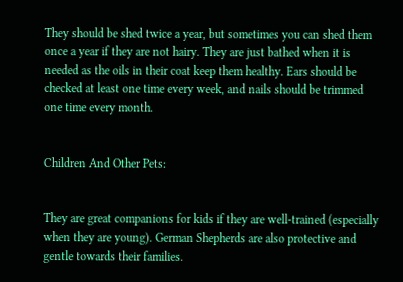They should be shed twice a year, but sometimes you can shed them once a year if they are not hairy. They are just bathed when it is needed as the oils in their coat keep them healthy. Ears should be checked at least one time every week, and nails should be trimmed one time every month.


Children And Other Pets:


They are great companions for kids if they are well-trained (especially when they are young). German Shepherds are also protective and gentle towards their families.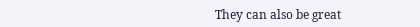They can also be great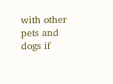with other pets and dogs if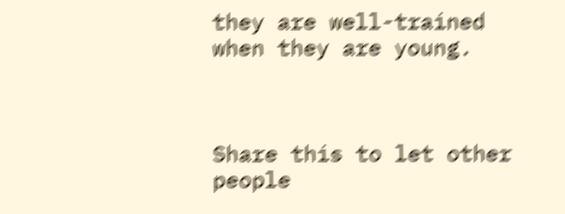they are well-trained when they are young.



Share this to let other people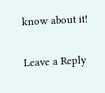know about it!

Leave a Reply